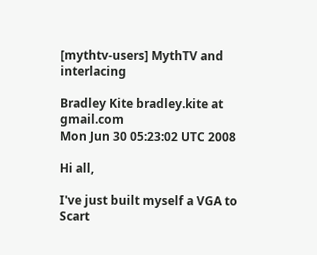[mythtv-users] MythTV and interlacing

Bradley Kite bradley.kite at gmail.com
Mon Jun 30 05:23:02 UTC 2008

Hi all,

I've just built myself a VGA to Scart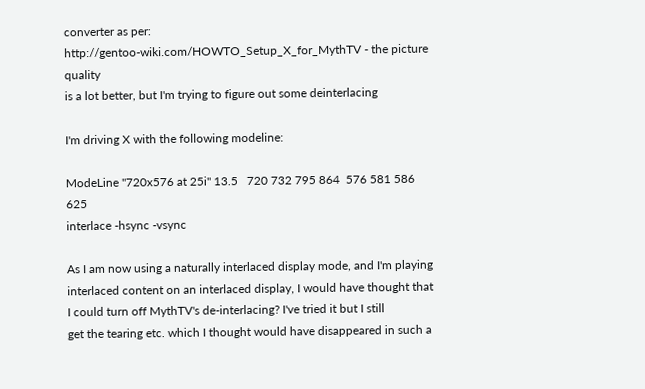converter as per:
http://gentoo-wiki.com/HOWTO_Setup_X_for_MythTV - the picture quality
is a lot better, but I'm trying to figure out some deinterlacing

I'm driving X with the following modeline:

ModeLine "720x576 at 25i" 13.5   720 732 795 864  576 581 586 625
interlace -hsync -vsync

As I am now using a naturally interlaced display mode, and I'm playing
interlaced content on an interlaced display, I would have thought that
I could turn off MythTV's de-interlacing? I've tried it but I still
get the tearing etc. which I thought would have disappeared in such a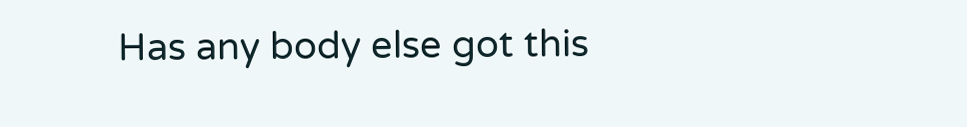Has any body else got this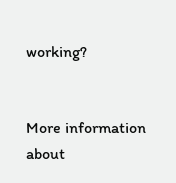working?


More information about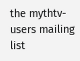the mythtv-users mailing list